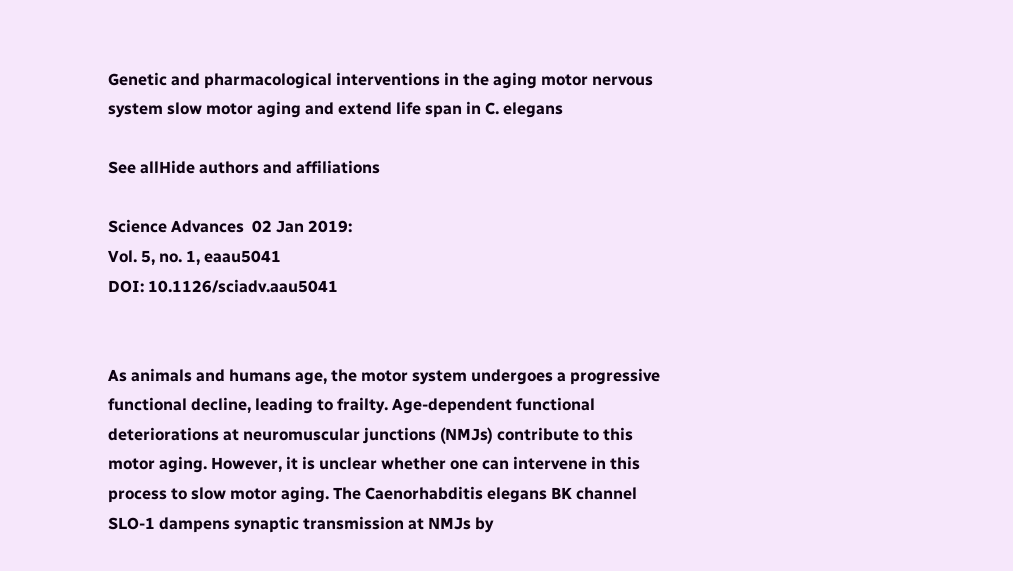Genetic and pharmacological interventions in the aging motor nervous system slow motor aging and extend life span in C. elegans

See allHide authors and affiliations

Science Advances  02 Jan 2019:
Vol. 5, no. 1, eaau5041
DOI: 10.1126/sciadv.aau5041


As animals and humans age, the motor system undergoes a progressive functional decline, leading to frailty. Age-dependent functional deteriorations at neuromuscular junctions (NMJs) contribute to this motor aging. However, it is unclear whether one can intervene in this process to slow motor aging. The Caenorhabditis elegans BK channel SLO-1 dampens synaptic transmission at NMJs by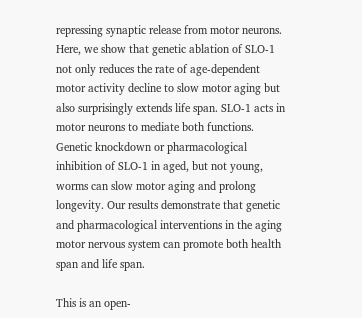repressing synaptic release from motor neurons. Here, we show that genetic ablation of SLO-1 not only reduces the rate of age-dependent motor activity decline to slow motor aging but also surprisingly extends life span. SLO-1 acts in motor neurons to mediate both functions. Genetic knockdown or pharmacological inhibition of SLO-1 in aged, but not young, worms can slow motor aging and prolong longevity. Our results demonstrate that genetic and pharmacological interventions in the aging motor nervous system can promote both health span and life span.

This is an open-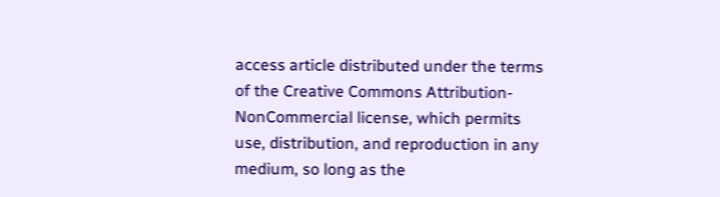access article distributed under the terms of the Creative Commons Attribution-NonCommercial license, which permits use, distribution, and reproduction in any medium, so long as the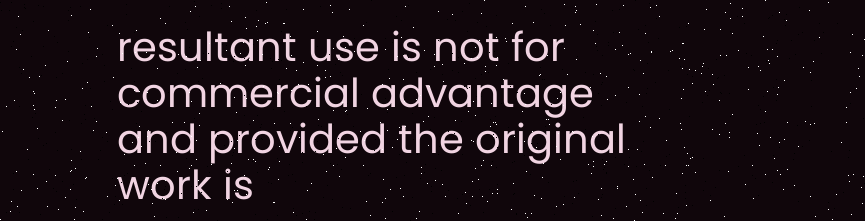resultant use is not for commercial advantage and provided the original work is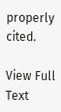properly cited.

View Full Text